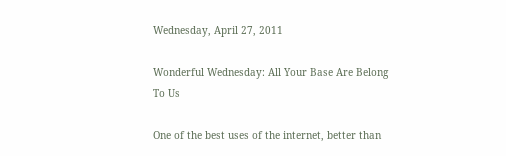Wednesday, April 27, 2011

Wonderful Wednesday: All Your Base Are Belong To Us

One of the best uses of the internet, better than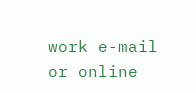work e-mail or online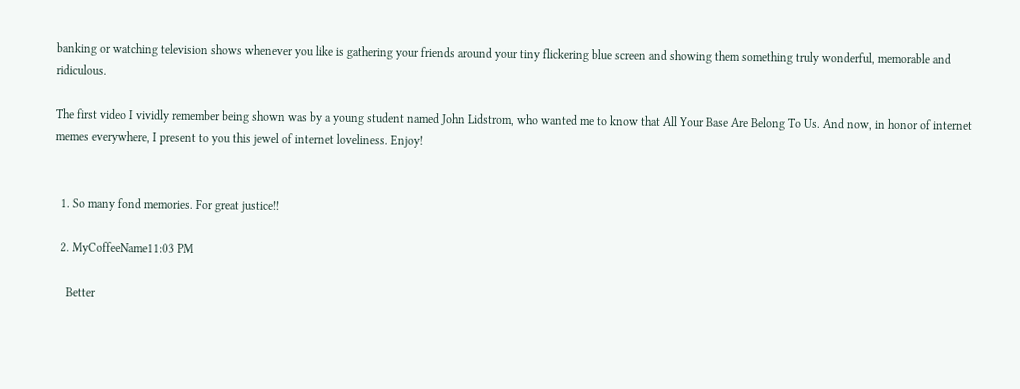banking or watching television shows whenever you like is gathering your friends around your tiny flickering blue screen and showing them something truly wonderful, memorable and ridiculous.

The first video I vividly remember being shown was by a young student named John Lidstrom, who wanted me to know that All Your Base Are Belong To Us. And now, in honor of internet memes everywhere, I present to you this jewel of internet loveliness. Enjoy!


  1. So many fond memories. For great justice!!

  2. MyCoffeeName11:03 PM

    Better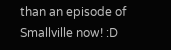than an episode of Smallville now! :D